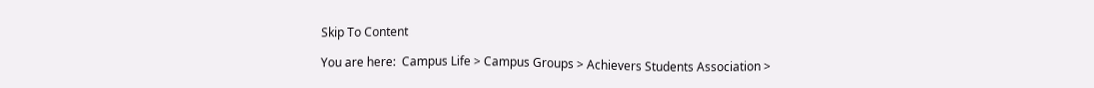Skip To Content

You are here:  Campus Life > Campus Groups > Achievers Students Association >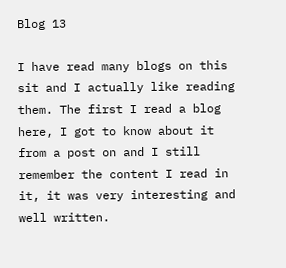Blog 13

I have read many blogs on this sit and I actually like reading them. The first I read a blog here, I got to know about it from a post on and I still remember the content I read in it, it was very interesting and well written.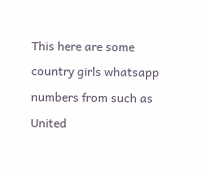This here are some country girls whatsapp numbers from such as United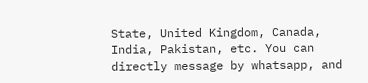State, United Kingdom, Canada, India, Pakistan, etc. You can directly message by whatsapp, and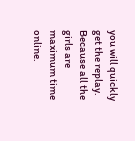you will quickly get the replay. Because all the girls are maximum time online.